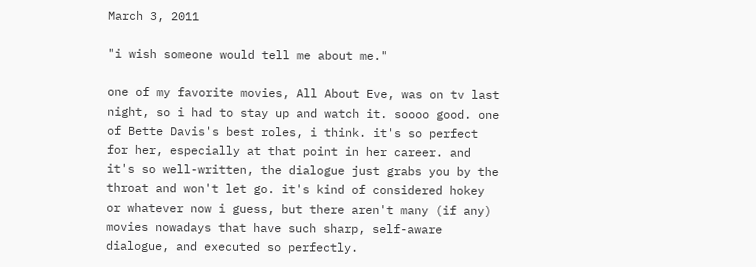March 3, 2011

"i wish someone would tell me about me."

one of my favorite movies, All About Eve, was on tv last night, so i had to stay up and watch it. soooo good. one of Bette Davis's best roles, i think. it's so perfect for her, especially at that point in her career. and it's so well-written, the dialogue just grabs you by the throat and won't let go. it's kind of considered hokey or whatever now i guess, but there aren't many (if any) movies nowadays that have such sharp, self-aware dialogue, and executed so perfectly.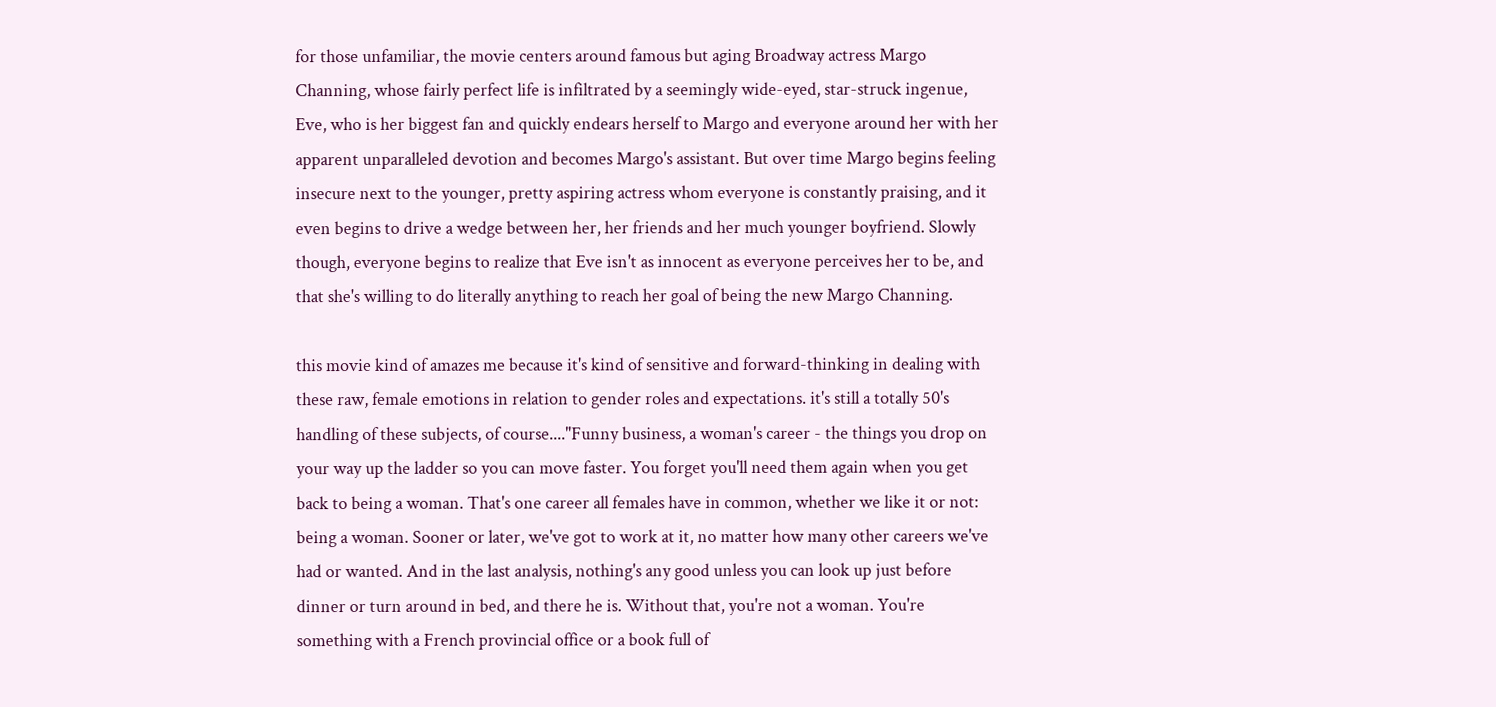for those unfamiliar, the movie centers around famous but aging Broadway actress Margo Channing, whose fairly perfect life is infiltrated by a seemingly wide-eyed, star-struck ingenue, Eve, who is her biggest fan and quickly endears herself to Margo and everyone around her with her apparent unparalleled devotion and becomes Margo's assistant. But over time Margo begins feeling insecure next to the younger, pretty aspiring actress whom everyone is constantly praising, and it even begins to drive a wedge between her, her friends and her much younger boyfriend. Slowly though, everyone begins to realize that Eve isn't as innocent as everyone perceives her to be, and that she's willing to do literally anything to reach her goal of being the new Margo Channing.

this movie kind of amazes me because it's kind of sensitive and forward-thinking in dealing with these raw, female emotions in relation to gender roles and expectations. it's still a totally 50's handling of these subjects, of course...."Funny business, a woman's career - the things you drop on your way up the ladder so you can move faster. You forget you'll need them again when you get back to being a woman. That's one career all females have in common, whether we like it or not: being a woman. Sooner or later, we've got to work at it, no matter how many other careers we've had or wanted. And in the last analysis, nothing's any good unless you can look up just before dinner or turn around in bed, and there he is. Without that, you're not a woman. You're something with a French provincial office or a book full of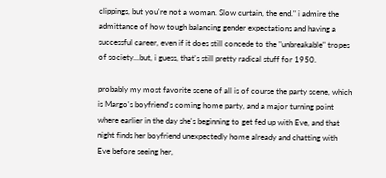clippings, but you're not a woman. Slow curtain, the end." i admire the admittance of how tough balancing gender expectations and having a successful career, even if it does still concede to the "unbreakable" tropes of society...but, i guess, that's still pretty radical stuff for 1950.

probably my most favorite scene of all is of course the party scene, which is Margo's boyfriend's coming home party, and a major turning point where earlier in the day she's beginning to get fed up with Eve, and that night finds her boyfriend unexpectedly home already and chatting with Eve before seeing her,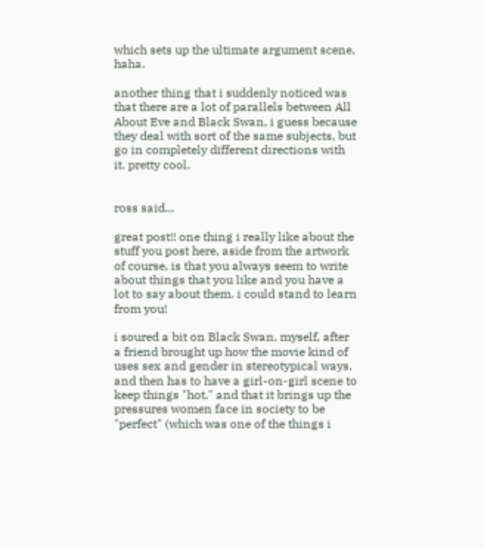which sets up the ultimate argument scene, haha.

another thing that i suddenly noticed was that there are a lot of parallels between All About Eve and Black Swan, i guess because they deal with sort of the same subjects, but go in completely different directions with it. pretty cool.


ross said...

great post!! one thing i really like about the stuff you post here, aside from the artwork of course, is that you always seem to write about things that you like and you have a lot to say about them. i could stand to learn from you!

i soured a bit on Black Swan, myself, after a friend brought up how the movie kind of uses sex and gender in stereotypical ways, and then has to have a girl-on-girl scene to keep things "hot," and that it brings up the pressures women face in society to be "perfect" (which was one of the things i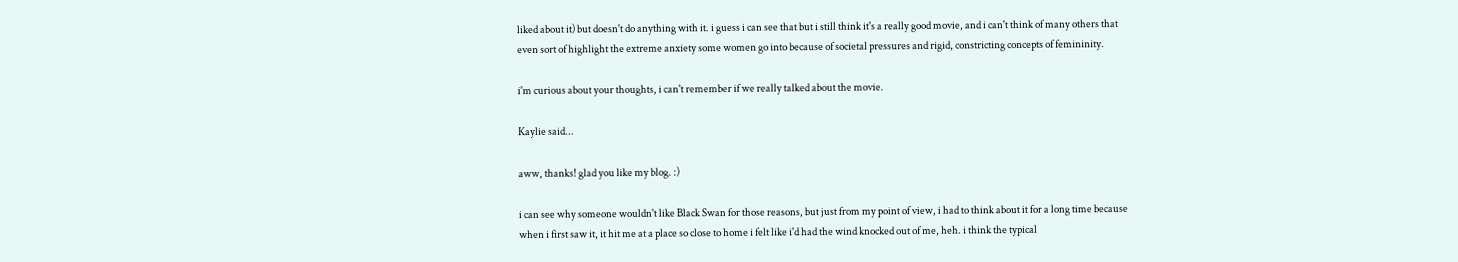liked about it) but doesn't do anything with it. i guess i can see that but i still think it's a really good movie, and i can't think of many others that even sort of highlight the extreme anxiety some women go into because of societal pressures and rigid, constricting concepts of femininity.

i'm curious about your thoughts, i can't remember if we really talked about the movie.

Kaylie said...

aww, thanks! glad you like my blog. :)

i can see why someone wouldn't like Black Swan for those reasons, but just from my point of view, i had to think about it for a long time because when i first saw it, it hit me at a place so close to home i felt like i'd had the wind knocked out of me, heh. i think the typical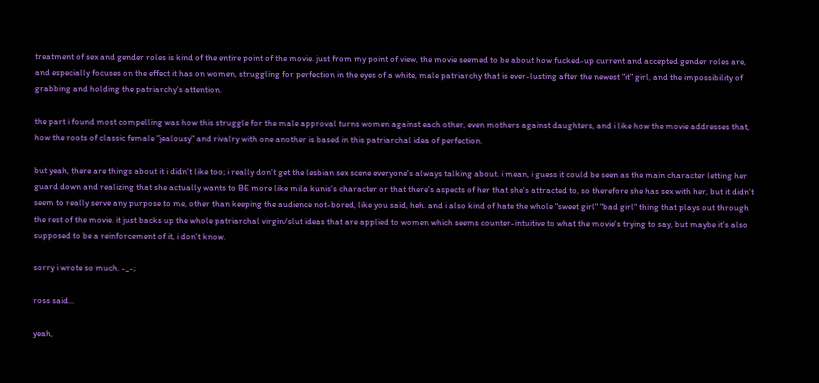treatment of sex and gender roles is kind of the entire point of the movie. just from my point of view, the movie seemed to be about how fucked-up current and accepted gender roles are, and especially focuses on the effect it has on women, struggling for perfection in the eyes of a white, male patriarchy that is ever-lusting after the newest "it" girl, and the impossibility of grabbing and holding the patriarchy's attention.

the part i found most compelling was how this struggle for the male approval turns women against each other, even mothers against daughters, and i like how the movie addresses that, how the roots of classic female "jealousy" and rivalry with one another is based in this patriarchal idea of perfection.

but yeah, there are things about it i didn't like too; i really don't get the lesbian sex scene everyone's always talking about. i mean, i guess it could be seen as the main character letting her guard down and realizing that she actually wants to BE more like mila kunis's character or that there's aspects of her that she's attracted to, so therefore she has sex with her, but it didn't seem to really serve any purpose to me, other than keeping the audience not-bored, like you said, heh. and i also kind of hate the whole "sweet girl" "bad girl" thing that plays out through the rest of the movie. it just backs up the whole patriarchal virgin/slut ideas that are applied to women which seems counter-intuitive to what the movie's trying to say, but maybe it's also supposed to be a reinforcement of it, i don't know.

sorry i wrote so much. -_-;

ross said...

yeah,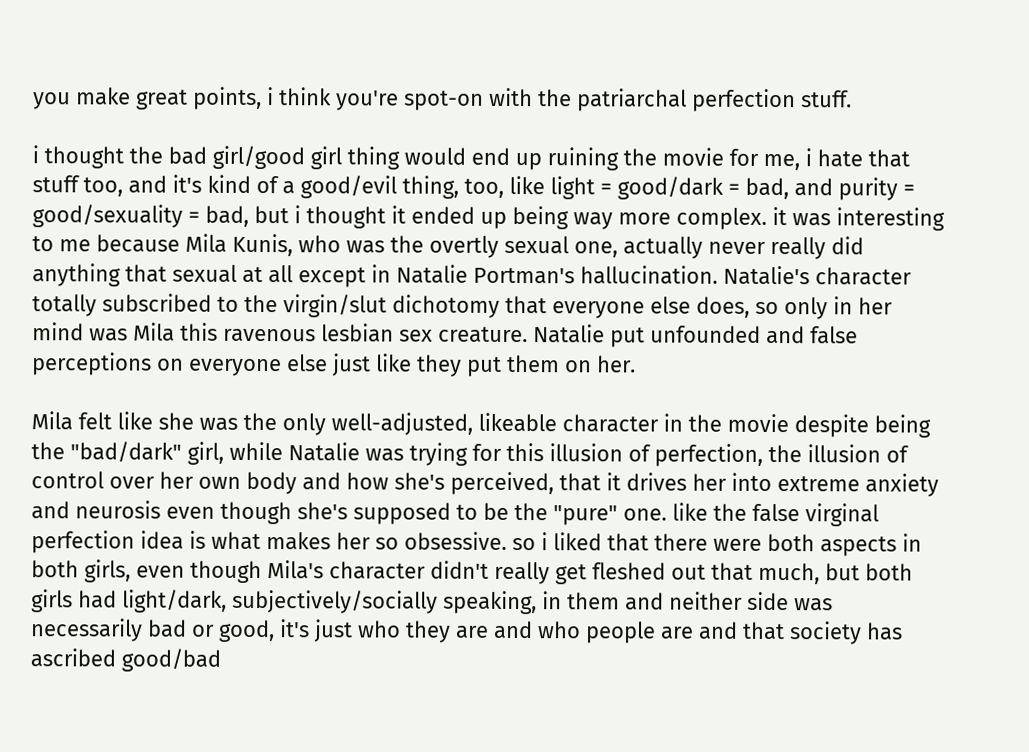you make great points, i think you're spot-on with the patriarchal perfection stuff.

i thought the bad girl/good girl thing would end up ruining the movie for me, i hate that stuff too, and it's kind of a good/evil thing, too, like light = good/dark = bad, and purity = good/sexuality = bad, but i thought it ended up being way more complex. it was interesting to me because Mila Kunis, who was the overtly sexual one, actually never really did anything that sexual at all except in Natalie Portman's hallucination. Natalie's character totally subscribed to the virgin/slut dichotomy that everyone else does, so only in her mind was Mila this ravenous lesbian sex creature. Natalie put unfounded and false perceptions on everyone else just like they put them on her.

Mila felt like she was the only well-adjusted, likeable character in the movie despite being the "bad/dark" girl, while Natalie was trying for this illusion of perfection, the illusion of control over her own body and how she's perceived, that it drives her into extreme anxiety and neurosis even though she's supposed to be the "pure" one. like the false virginal perfection idea is what makes her so obsessive. so i liked that there were both aspects in both girls, even though Mila's character didn't really get fleshed out that much, but both girls had light/dark, subjectively/socially speaking, in them and neither side was necessarily bad or good, it's just who they are and who people are and that society has ascribed good/bad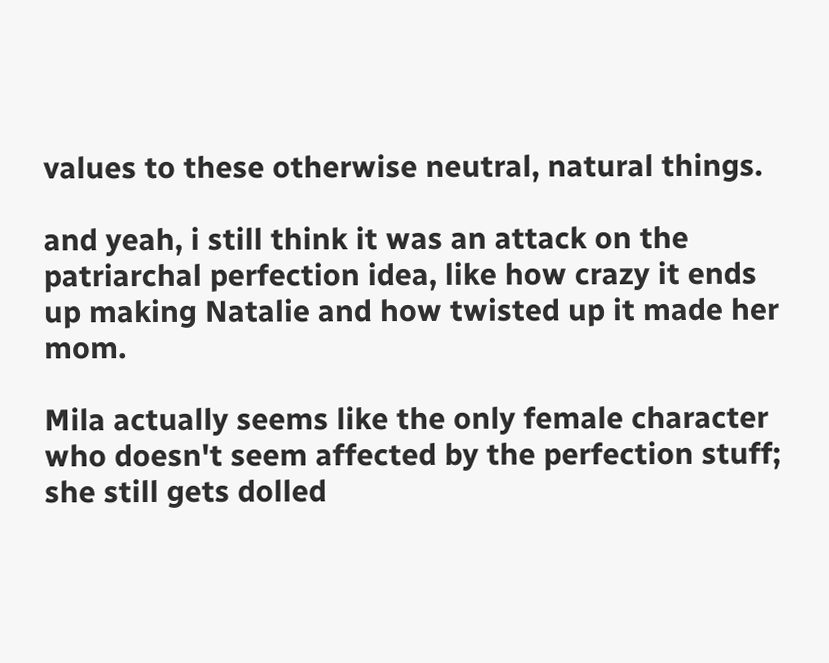values to these otherwise neutral, natural things.

and yeah, i still think it was an attack on the patriarchal perfection idea, like how crazy it ends up making Natalie and how twisted up it made her mom.

Mila actually seems like the only female character who doesn't seem affected by the perfection stuff; she still gets dolled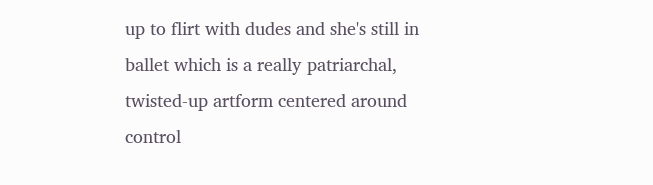up to flirt with dudes and she's still in ballet which is a really patriarchal, twisted-up artform centered around control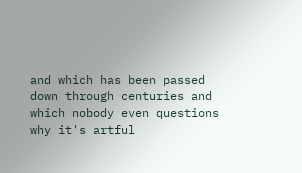and which has been passed down through centuries and which nobody even questions why it's artful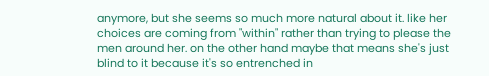anymore, but she seems so much more natural about it. like her choices are coming from "within" rather than trying to please the men around her. on the other hand maybe that means she's just blind to it because it's so entrenched in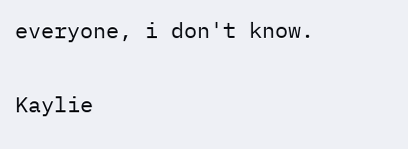everyone, i don't know.

Kaylie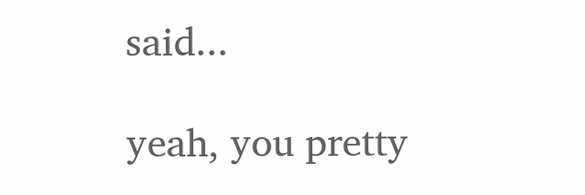said...

yeah, you pretty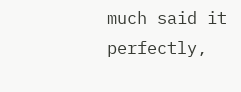much said it perfectly,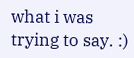what i was trying to say. :)